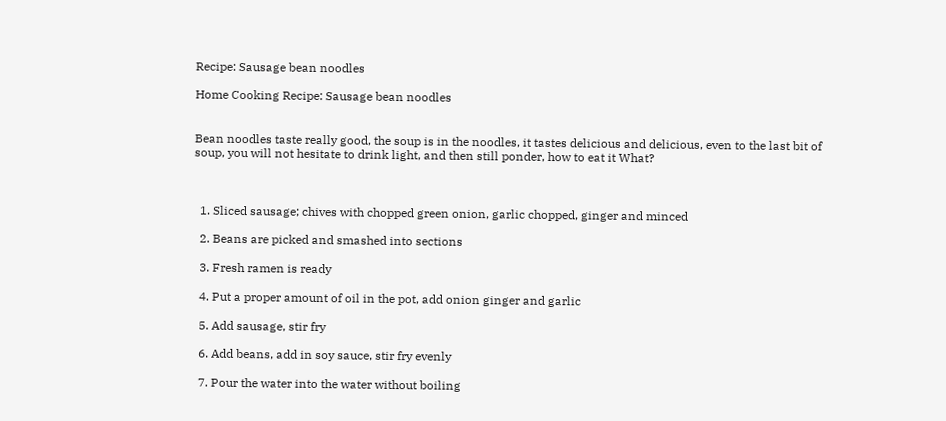Recipe: Sausage bean noodles

Home Cooking Recipe: Sausage bean noodles


Bean noodles taste really good, the soup is in the noodles, it tastes delicious and delicious, even to the last bit of soup, you will not hesitate to drink light, and then still ponder, how to eat it What?



  1. Sliced sausage; chives with chopped green onion, garlic chopped, ginger and minced

  2. Beans are picked and smashed into sections

  3. Fresh ramen is ready

  4. Put a proper amount of oil in the pot, add onion ginger and garlic

  5. Add sausage, stir fry

  6. Add beans, add in soy sauce, stir fry evenly

  7. Pour the water into the water without boiling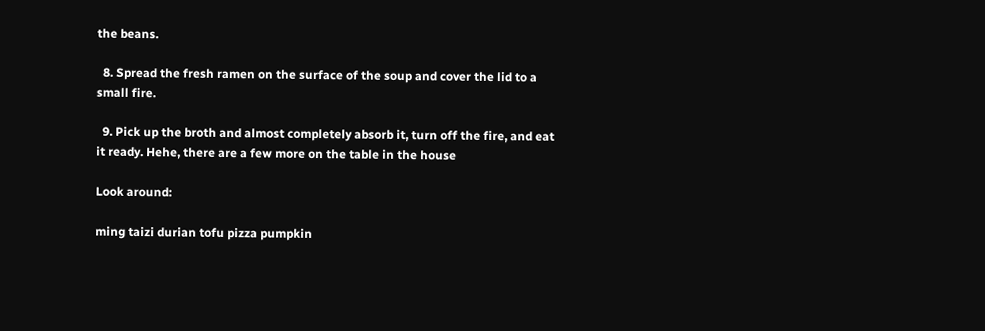the beans.

  8. Spread the fresh ramen on the surface of the soup and cover the lid to a small fire.

  9. Pick up the broth and almost completely absorb it, turn off the fire, and eat it ready. Hehe, there are a few more on the table in the house

Look around:

ming taizi durian tofu pizza pumpkin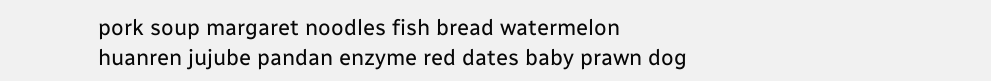pork soup margaret noodles fish bread watermelon huanren jujube pandan enzyme red dates baby prawn dog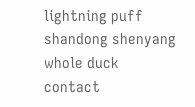lightning puff shandong shenyang whole duck contact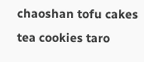chaoshan tofu cakes tea cookies taro